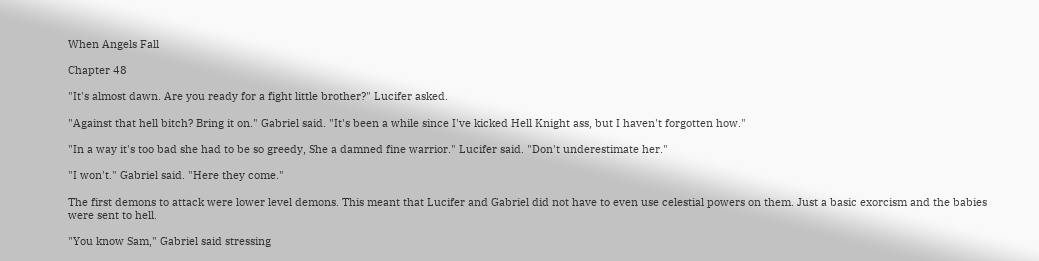When Angels Fall

Chapter 48

"It's almost dawn. Are you ready for a fight little brother?" Lucifer asked.

"Against that hell bitch? Bring it on." Gabriel said. "It's been a while since I've kicked Hell Knight ass, but I haven't forgotten how."

"In a way it's too bad she had to be so greedy, She a damned fine warrior." Lucifer said. "Don't underestimate her."

"I won't." Gabriel said. "Here they come."

The first demons to attack were lower level demons. This meant that Lucifer and Gabriel did not have to even use celestial powers on them. Just a basic exorcism and the babies were sent to hell.

"You know Sam," Gabriel said stressing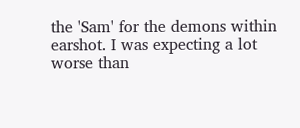the 'Sam' for the demons within earshot. I was expecting a lot worse than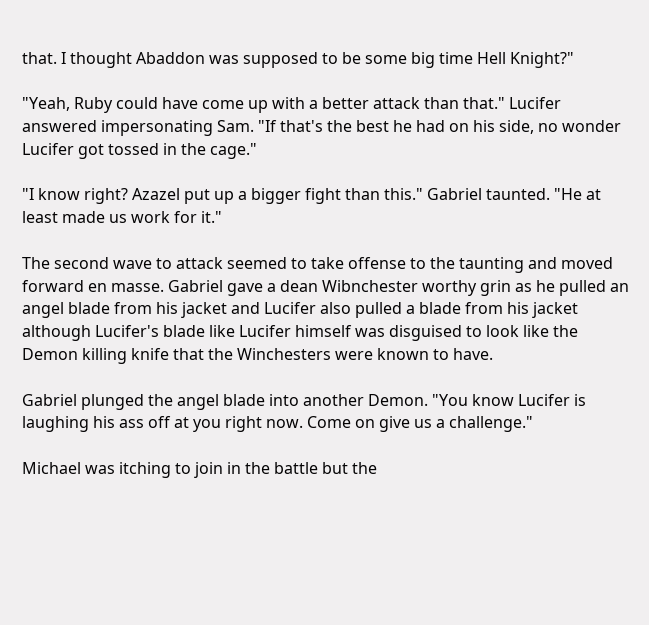that. I thought Abaddon was supposed to be some big time Hell Knight?"

"Yeah, Ruby could have come up with a better attack than that." Lucifer answered impersonating Sam. "If that's the best he had on his side, no wonder Lucifer got tossed in the cage."

"I know right? Azazel put up a bigger fight than this." Gabriel taunted. "He at least made us work for it."

The second wave to attack seemed to take offense to the taunting and moved forward en masse. Gabriel gave a dean Wibnchester worthy grin as he pulled an angel blade from his jacket and Lucifer also pulled a blade from his jacket although Lucifer's blade like Lucifer himself was disguised to look like the Demon killing knife that the Winchesters were known to have.

Gabriel plunged the angel blade into another Demon. "You know Lucifer is laughing his ass off at you right now. Come on give us a challenge."

Michael was itching to join in the battle but the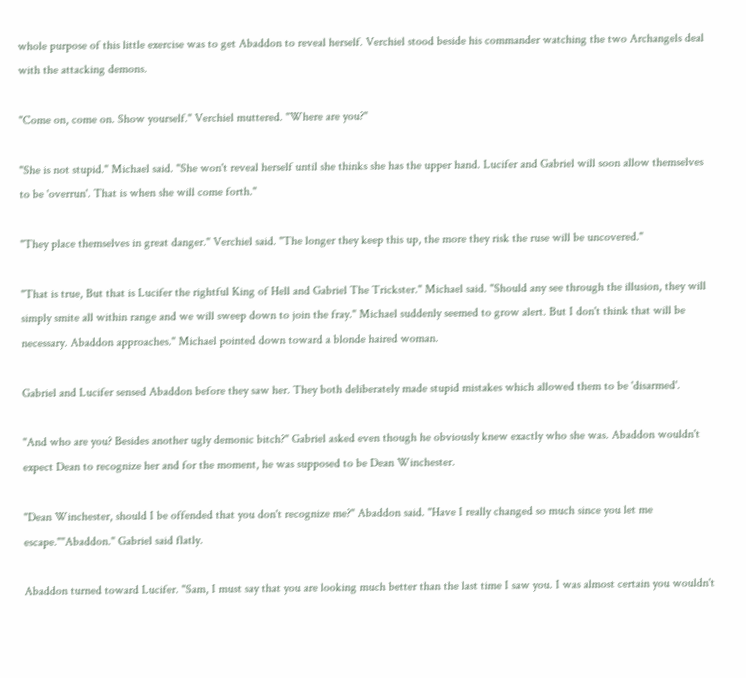whole purpose of this little exercise was to get Abaddon to reveal herself. Verchiel stood beside his commander watching the two Archangels deal with the attacking demons.

"Come on, come on. Show yourself." Verchiel muttered. "Where are you?"

"She is not stupid." Michael said. "She won't reveal herself until she thinks she has the upper hand. Lucifer and Gabriel will soon allow themselves to be 'overrun'. That is when she will come forth."

"They place themselves in great danger." Verchiel said. "The longer they keep this up, the more they risk the ruse will be uncovered."

"That is true, But that is Lucifer the rightful King of Hell and Gabriel The Trickster." Michael said. "Should any see through the illusion, they will simply smite all within range and we will sweep down to join the fray." Michael suddenly seemed to grow alert. But I don't think that will be necessary. Abaddon approaches." Michael pointed down toward a blonde haired woman.

Gabriel and Lucifer sensed Abaddon before they saw her. They both deliberately made stupid mistakes which allowed them to be 'disarmed'.

"And who are you? Besides another ugly demonic bitch?" Gabriel asked even though he obviously knew exactly who she was. Abaddon wouldn't expect Dean to recognize her and for the moment, he was supposed to be Dean Winchester.

"Dean Winchester, should I be offended that you don't recognize me?" Abaddon said. "Have I really changed so much since you let me escape.""Abaddon." Gabriel said flatly.

Abaddon turned toward Lucifer. "Sam, I must say that you are looking much better than the last time I saw you. I was almost certain you wouldn't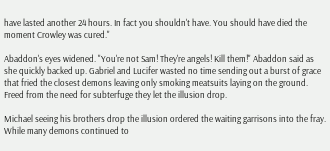have lasted another 24 hours. In fact you shouldn't have. You should have died the moment Crowley was cured."

Abaddon's eyes widened. "You're not Sam! They're angels! Kill them!" Abaddon said as she quickly backed up. Gabriel and Lucifer wasted no time sending out a burst of grace that fried the closest demons leaving only smoking meatsuits laying on the ground. Freed from the need for subterfuge they let the illusion drop.

Michael seeing his brothers drop the illusion ordered the waiting garrisons into the fray. While many demons continued to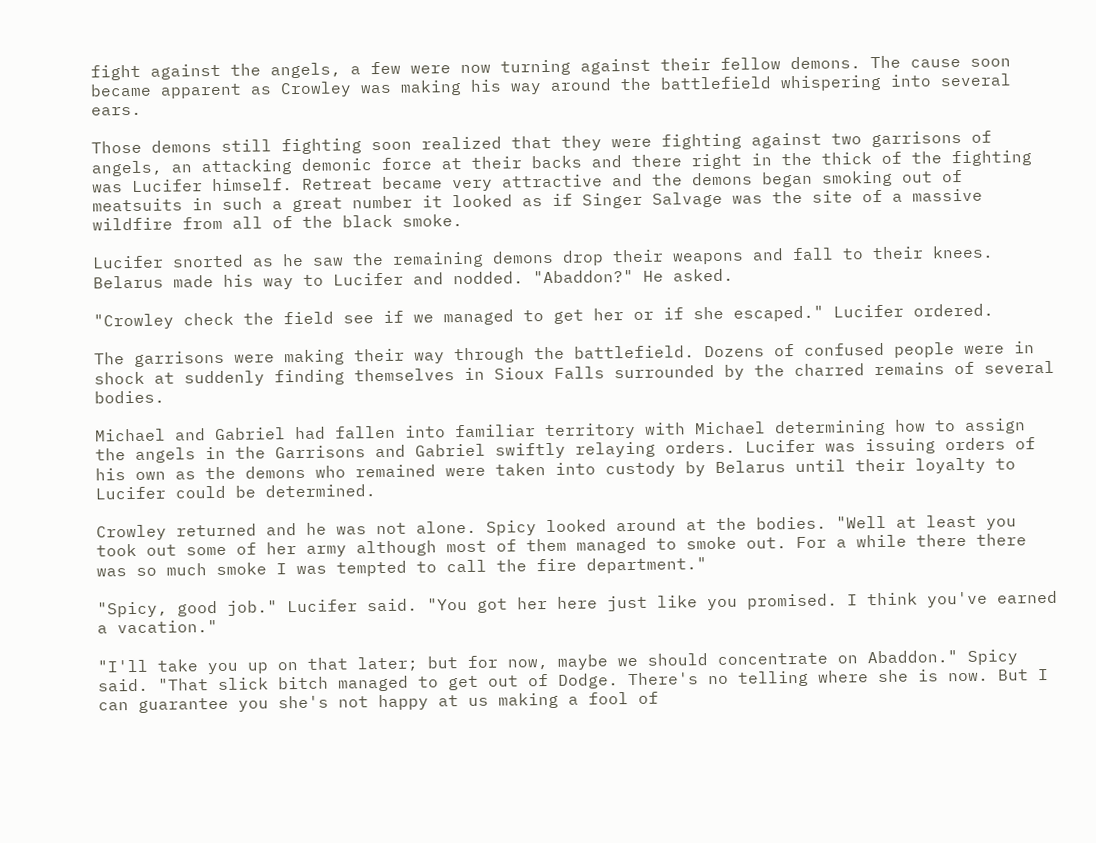fight against the angels, a few were now turning against their fellow demons. The cause soon became apparent as Crowley was making his way around the battlefield whispering into several ears.

Those demons still fighting soon realized that they were fighting against two garrisons of angels, an attacking demonic force at their backs and there right in the thick of the fighting was Lucifer himself. Retreat became very attractive and the demons began smoking out of meatsuits in such a great number it looked as if Singer Salvage was the site of a massive wildfire from all of the black smoke.

Lucifer snorted as he saw the remaining demons drop their weapons and fall to their knees. Belarus made his way to Lucifer and nodded. "Abaddon?" He asked.

"Crowley check the field see if we managed to get her or if she escaped." Lucifer ordered.

The garrisons were making their way through the battlefield. Dozens of confused people were in shock at suddenly finding themselves in Sioux Falls surrounded by the charred remains of several bodies.

Michael and Gabriel had fallen into familiar territory with Michael determining how to assign the angels in the Garrisons and Gabriel swiftly relaying orders. Lucifer was issuing orders of his own as the demons who remained were taken into custody by Belarus until their loyalty to Lucifer could be determined.

Crowley returned and he was not alone. Spicy looked around at the bodies. "Well at least you took out some of her army although most of them managed to smoke out. For a while there there was so much smoke I was tempted to call the fire department."

"Spicy, good job." Lucifer said. "You got her here just like you promised. I think you've earned a vacation."

"I'll take you up on that later; but for now, maybe we should concentrate on Abaddon." Spicy said. "That slick bitch managed to get out of Dodge. There's no telling where she is now. But I can guarantee you she's not happy at us making a fool of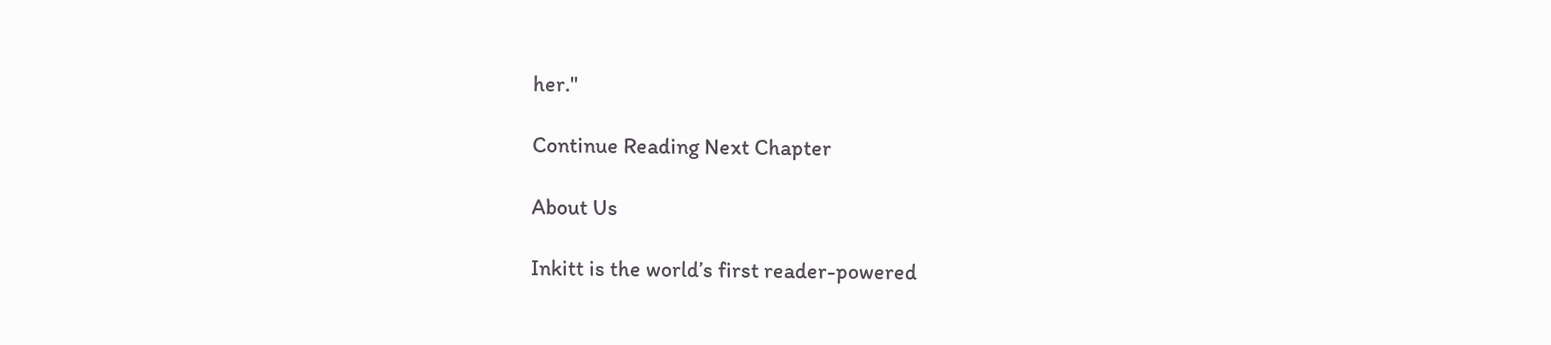her."

Continue Reading Next Chapter

About Us

Inkitt is the world’s first reader-powered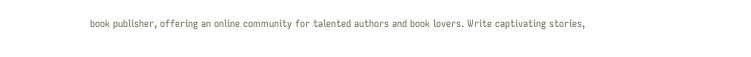book publisher, offering an online community for talented authors and book lovers. Write captivating stories,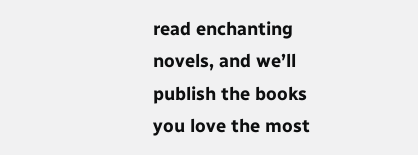read enchanting novels, and we’ll publish the books you love the most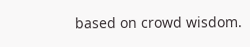based on crowd wisdom.